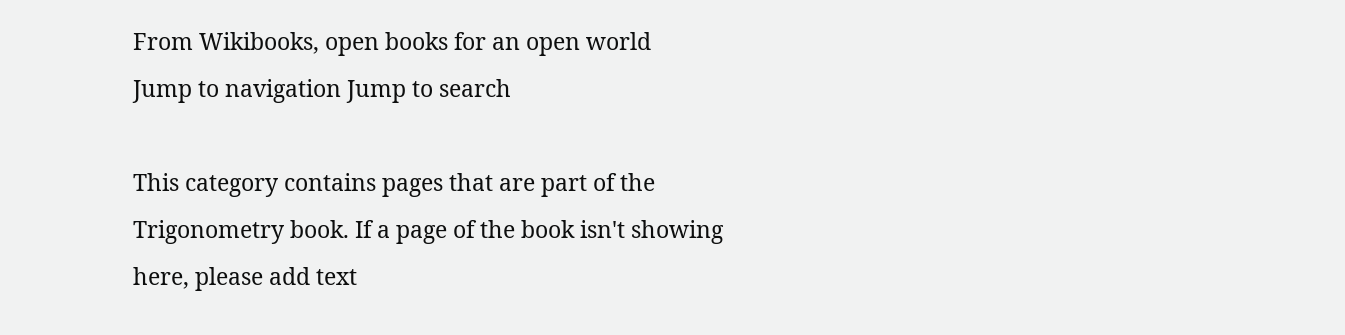From Wikibooks, open books for an open world
Jump to navigation Jump to search

This category contains pages that are part of the Trigonometry book. If a page of the book isn't showing here, please add text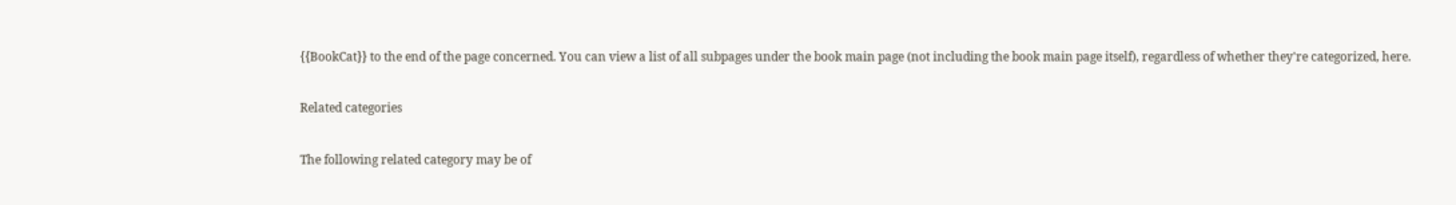{{BookCat}} to the end of the page concerned. You can view a list of all subpages under the book main page (not including the book main page itself), regardless of whether they're categorized, here.

Related categories

The following related category may be of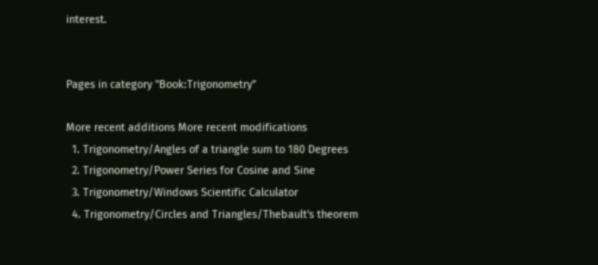interest.


Pages in category "Book:Trigonometry"

More recent additions More recent modifications
  1. Trigonometry/Angles of a triangle sum to 180 Degrees
  2. Trigonometry/Power Series for Cosine and Sine
  3. Trigonometry/Windows Scientific Calculator
  4. Trigonometry/Circles and Triangles/Thebault's theorem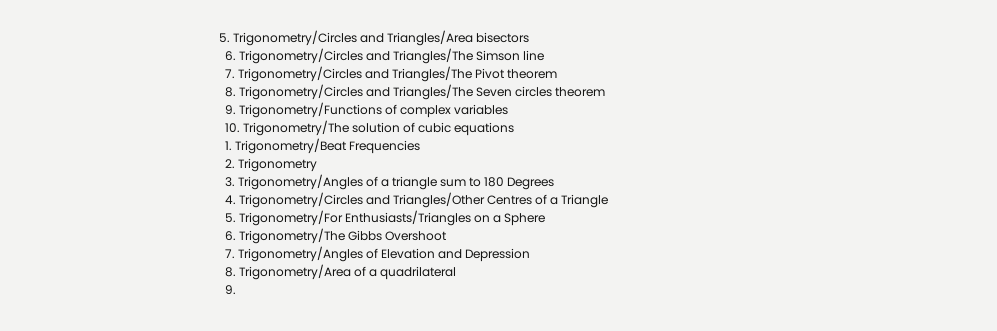5. Trigonometry/Circles and Triangles/Area bisectors
  6. Trigonometry/Circles and Triangles/The Simson line
  7. Trigonometry/Circles and Triangles/The Pivot theorem
  8. Trigonometry/Circles and Triangles/The Seven circles theorem
  9. Trigonometry/Functions of complex variables
  10. Trigonometry/The solution of cubic equations
  1. Trigonometry/Beat Frequencies
  2. Trigonometry
  3. Trigonometry/Angles of a triangle sum to 180 Degrees
  4. Trigonometry/Circles and Triangles/Other Centres of a Triangle
  5. Trigonometry/For Enthusiasts/Triangles on a Sphere
  6. Trigonometry/The Gibbs Overshoot
  7. Trigonometry/Angles of Elevation and Depression
  8. Trigonometry/Area of a quadrilateral
  9.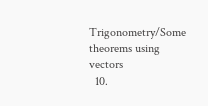Trigonometry/Some theorems using vectors
  10.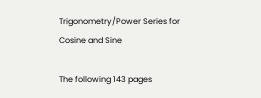Trigonometry/Power Series for Cosine and Sine

The following 143 pages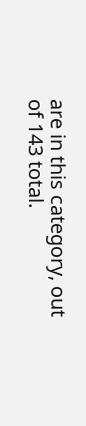are in this category, out of 143 total.